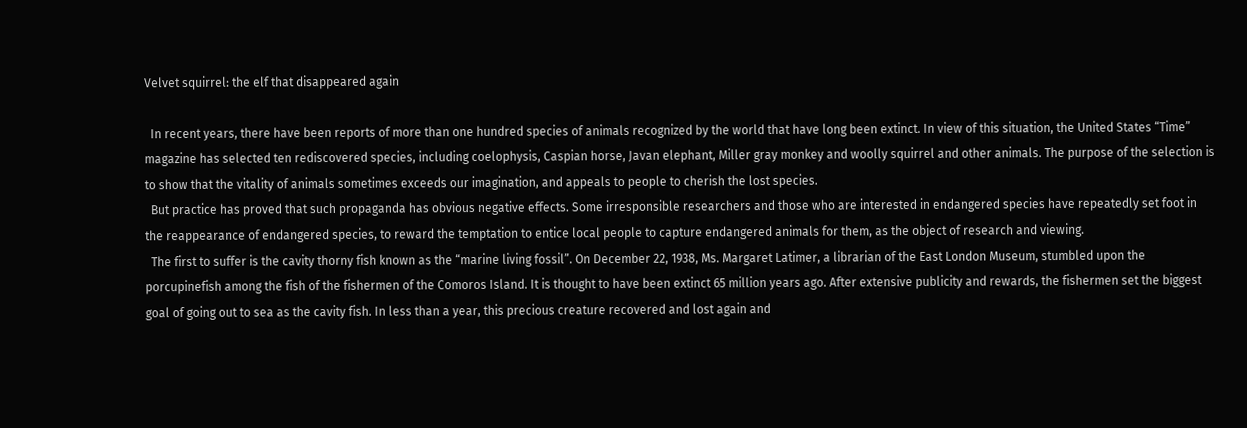Velvet squirrel: the elf that disappeared again

  In recent years, there have been reports of more than one hundred species of animals recognized by the world that have long been extinct. In view of this situation, the United States “Time” magazine has selected ten rediscovered species, including coelophysis, Caspian horse, Javan elephant, Miller gray monkey and woolly squirrel and other animals. The purpose of the selection is to show that the vitality of animals sometimes exceeds our imagination, and appeals to people to cherish the lost species.
  But practice has proved that such propaganda has obvious negative effects. Some irresponsible researchers and those who are interested in endangered species have repeatedly set foot in the reappearance of endangered species, to reward the temptation to entice local people to capture endangered animals for them, as the object of research and viewing.
  The first to suffer is the cavity thorny fish known as the “marine living fossil”. On December 22, 1938, Ms. Margaret Latimer, a librarian of the East London Museum, stumbled upon the porcupinefish among the fish of the fishermen of the Comoros Island. It is thought to have been extinct 65 million years ago. After extensive publicity and rewards, the fishermen set the biggest goal of going out to sea as the cavity fish. In less than a year, this precious creature recovered and lost again and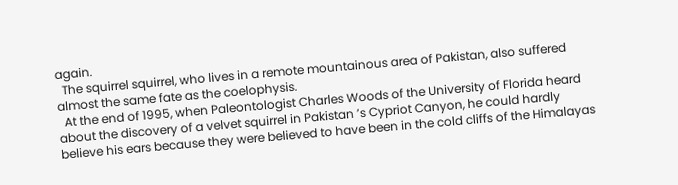again.
  The squirrel squirrel, who lives in a remote mountainous area of Pakistan, also suffered almost the same fate as the coelophysis.
  At the end of 1995, when Paleontologist Charles Woods of the University of Florida heard about the discovery of a velvet squirrel in Pakistan ’s Cypriot Canyon, he could hardly believe his ears because they were believed to have been in the cold cliffs of the Himalayas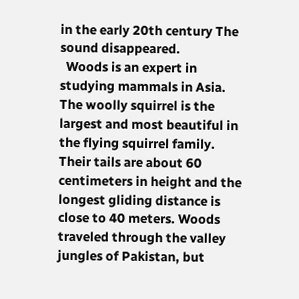in the early 20th century The sound disappeared.
  Woods is an expert in studying mammals in Asia. The woolly squirrel is the largest and most beautiful in the flying squirrel family. Their tails are about 60 centimeters in height and the longest gliding distance is close to 40 meters. Woods traveled through the valley jungles of Pakistan, but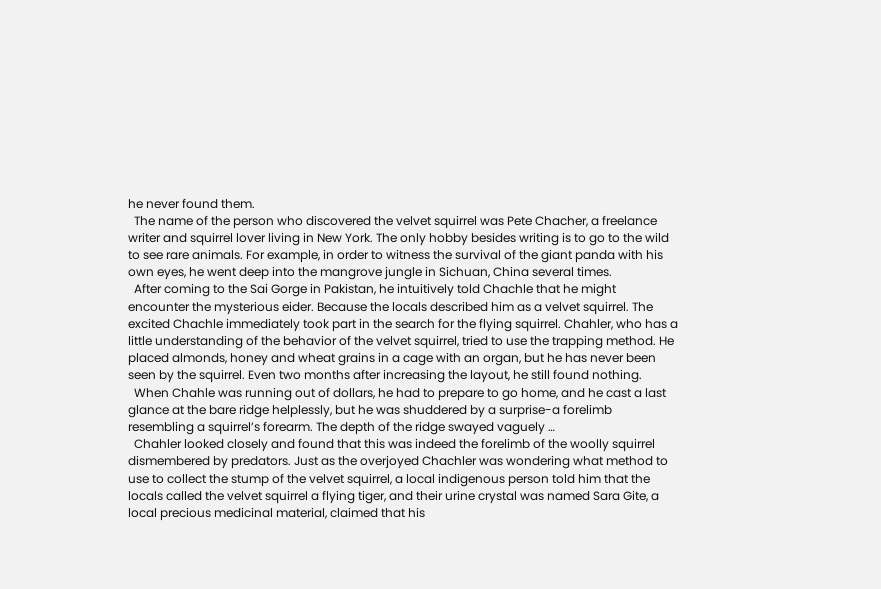he never found them.
  The name of the person who discovered the velvet squirrel was Pete Chacher, a freelance writer and squirrel lover living in New York. The only hobby besides writing is to go to the wild to see rare animals. For example, in order to witness the survival of the giant panda with his own eyes, he went deep into the mangrove jungle in Sichuan, China several times.
  After coming to the Sai Gorge in Pakistan, he intuitively told Chachle that he might encounter the mysterious eider. Because the locals described him as a velvet squirrel. The excited Chachle immediately took part in the search for the flying squirrel. Chahler, who has a little understanding of the behavior of the velvet squirrel, tried to use the trapping method. He placed almonds, honey and wheat grains in a cage with an organ, but he has never been seen by the squirrel. Even two months after increasing the layout, he still found nothing.
  When Chahle was running out of dollars, he had to prepare to go home, and he cast a last glance at the bare ridge helplessly, but he was shuddered by a surprise-a forelimb resembling a squirrel’s forearm. The depth of the ridge swayed vaguely …
  Chahler looked closely and found that this was indeed the forelimb of the woolly squirrel dismembered by predators. Just as the overjoyed Chachler was wondering what method to use to collect the stump of the velvet squirrel, a local indigenous person told him that the locals called the velvet squirrel a flying tiger, and their urine crystal was named Sara Gite, a local precious medicinal material, claimed that his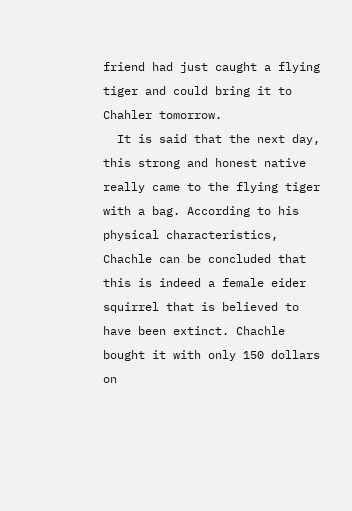friend had just caught a flying tiger and could bring it to Chahler tomorrow.
  It is said that the next day, this strong and honest native really came to the flying tiger with a bag. According to his physical characteristics, Chachle can be concluded that this is indeed a female eider squirrel that is believed to have been extinct. Chachle bought it with only 150 dollars on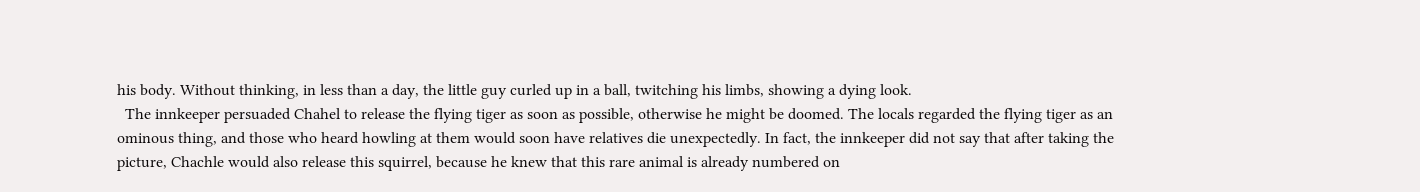his body. Without thinking, in less than a day, the little guy curled up in a ball, twitching his limbs, showing a dying look.
  The innkeeper persuaded Chahel to release the flying tiger as soon as possible, otherwise he might be doomed. The locals regarded the flying tiger as an ominous thing, and those who heard howling at them would soon have relatives die unexpectedly. In fact, the innkeeper did not say that after taking the picture, Chachle would also release this squirrel, because he knew that this rare animal is already numbered on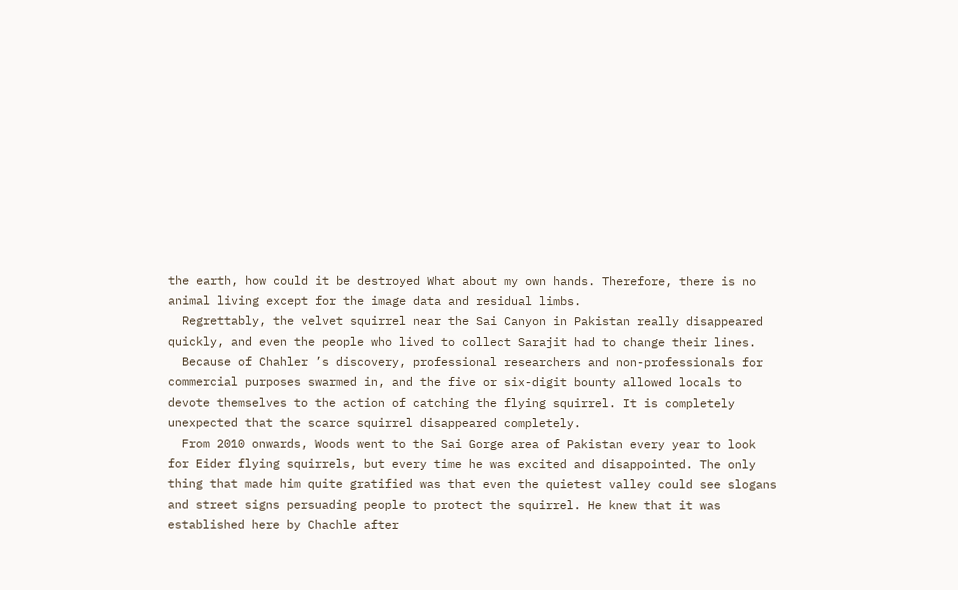the earth, how could it be destroyed What about my own hands. Therefore, there is no animal living except for the image data and residual limbs.
  Regrettably, the velvet squirrel near the Sai Canyon in Pakistan really disappeared quickly, and even the people who lived to collect Sarajit had to change their lines.
  Because of Chahler ’s discovery, professional researchers and non-professionals for commercial purposes swarmed in, and the five or six-digit bounty allowed locals to devote themselves to the action of catching the flying squirrel. It is completely unexpected that the scarce squirrel disappeared completely.
  From 2010 onwards, Woods went to the Sai Gorge area of Pakistan every year to look for Eider flying squirrels, but every time he was excited and disappointed. The only thing that made him quite gratified was that even the quietest valley could see slogans and street signs persuading people to protect the squirrel. He knew that it was established here by Chachle after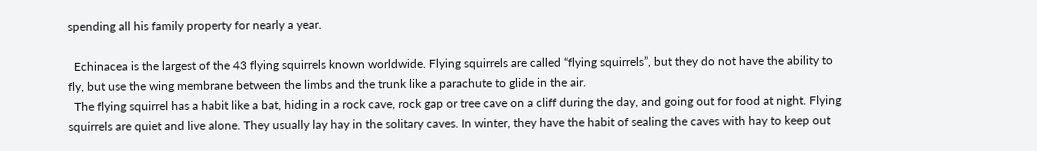spending all his family property for nearly a year.

  Echinacea is the largest of the 43 flying squirrels known worldwide. Flying squirrels are called “flying squirrels”, but they do not have the ability to fly, but use the wing membrane between the limbs and the trunk like a parachute to glide in the air.
  The flying squirrel has a habit like a bat, hiding in a rock cave, rock gap or tree cave on a cliff during the day, and going out for food at night. Flying squirrels are quiet and live alone. They usually lay hay in the solitary caves. In winter, they have the habit of sealing the caves with hay to keep out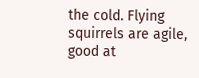the cold. Flying squirrels are agile, good at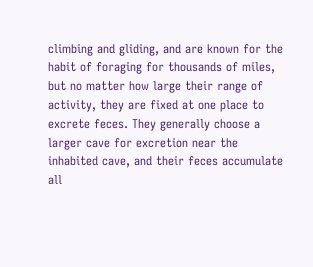climbing and gliding, and are known for the habit of foraging for thousands of miles, but no matter how large their range of activity, they are fixed at one place to excrete feces. They generally choose a larger cave for excretion near the inhabited cave, and their feces accumulate all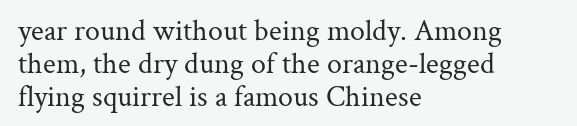year round without being moldy. Among them, the dry dung of the orange-legged flying squirrel is a famous Chinese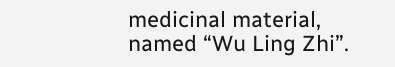medicinal material, named “Wu Ling Zhi”.